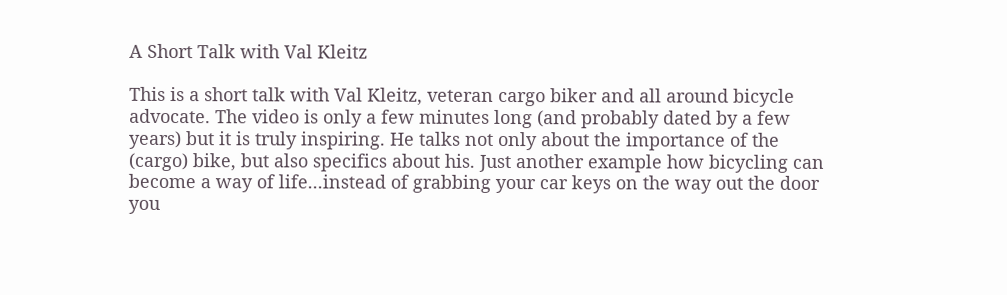A Short Talk with Val Kleitz

This is a short talk with Val Kleitz, veteran cargo biker and all around bicycle advocate. The video is only a few minutes long (and probably dated by a few years) but it is truly inspiring. He talks not only about the importance of the (cargo) bike, but also specifics about his. Just another example how bicycling can become a way of life...instead of grabbing your car keys on the way out the door you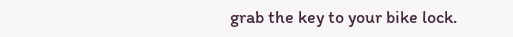grab the key to your bike lock.